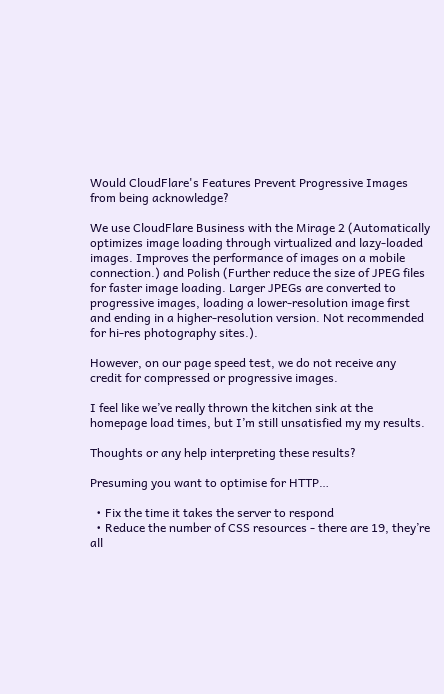Would CloudFlare's Features Prevent Progressive Images from being acknowledge?

We use CloudFlare Business with the Mirage 2 (Automatically optimizes image loading through virtualized and lazy-loaded images. Improves the performance of images on a mobile connection.) and Polish (Further reduce the size of JPEG files for faster image loading. Larger JPEGs are converted to progressive images, loading a lower-resolution image first and ending in a higher-resolution version. Not recommended for hi-res photography sites.).

However, on our page speed test, we do not receive any credit for compressed or progressive images.

I feel like we’ve really thrown the kitchen sink at the homepage load times, but I’m still unsatisfied my my results.

Thoughts or any help interpreting these results?

Presuming you want to optimise for HTTP…

  • Fix the time it takes the server to respond
  • Reduce the number of CSS resources - there are 19, they’re all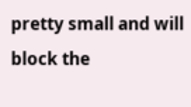pretty small and will block the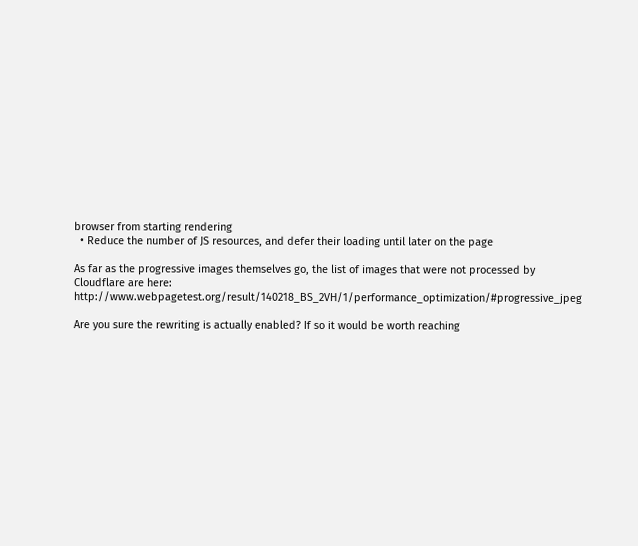browser from starting rendering
  • Reduce the number of JS resources, and defer their loading until later on the page

As far as the progressive images themselves go, the list of images that were not processed by Cloudflare are here: http://www.webpagetest.org/result/140218_BS_2VH/1/performance_optimization/#progressive_jpeg

Are you sure the rewriting is actually enabled? If so it would be worth reaching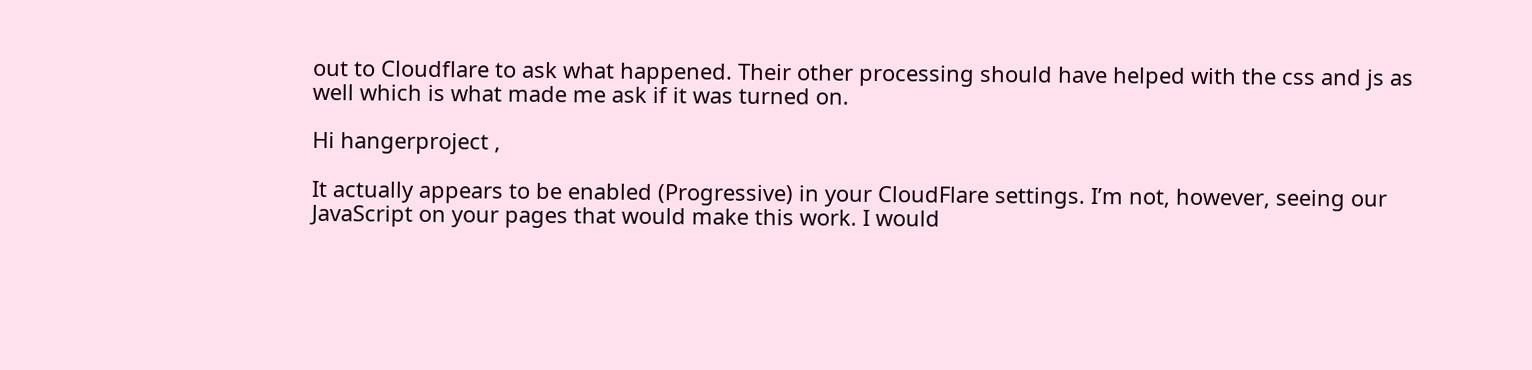out to Cloudflare to ask what happened. Their other processing should have helped with the css and js as well which is what made me ask if it was turned on.

Hi hangerproject ,

It actually appears to be enabled (Progressive) in your CloudFlare settings. I’m not, however, seeing our JavaScript on your pages that would make this work. I would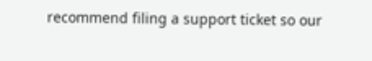recommend filing a support ticket so our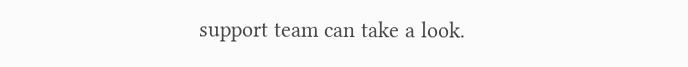support team can take a look.